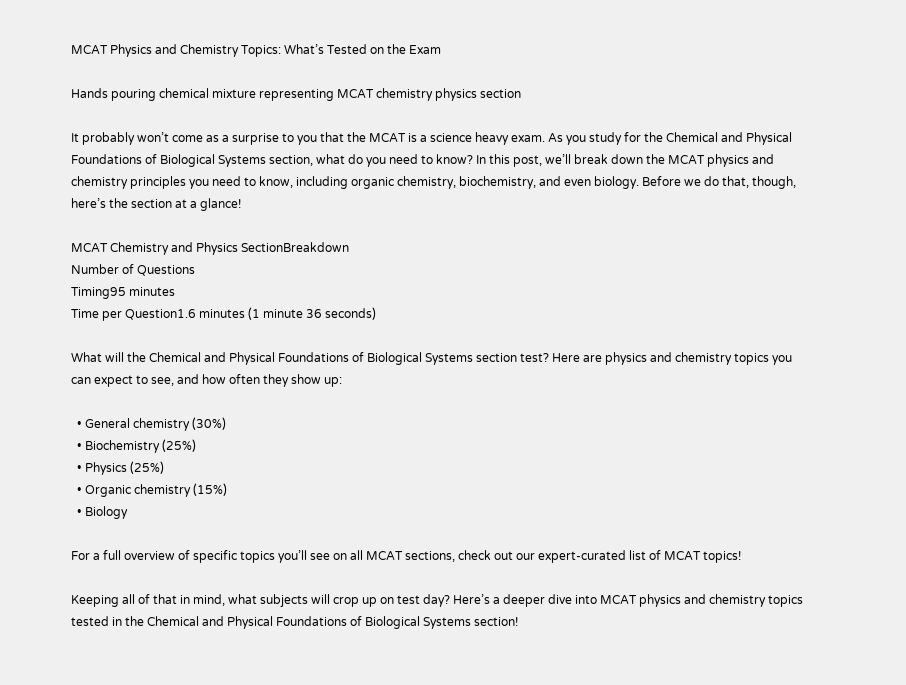MCAT Physics and Chemistry Topics: What’s Tested on the Exam

Hands pouring chemical mixture representing MCAT chemistry physics section

It probably won’t come as a surprise to you that the MCAT is a science heavy exam. As you study for the Chemical and Physical Foundations of Biological Systems section, what do you need to know? In this post, we’ll break down the MCAT physics and chemistry principles you need to know, including organic chemistry, biochemistry, and even biology. Before we do that, though, here’s the section at a glance!

MCAT Chemistry and Physics SectionBreakdown
Number of Questions
Timing95 minutes
Time per Question1.6 minutes (1 minute 36 seconds)

What will the Chemical and Physical Foundations of Biological Systems section test? Here are physics and chemistry topics you can expect to see, and how often they show up:

  • General chemistry (30%)
  • Biochemistry (25%)
  • Physics (25%)
  • Organic chemistry (15%)
  • Biology

For a full overview of specific topics you’ll see on all MCAT sections, check out our expert-curated list of MCAT topics!

Keeping all of that in mind, what subjects will crop up on test day? Here’s a deeper dive into MCAT physics and chemistry topics tested in the Chemical and Physical Foundations of Biological Systems section!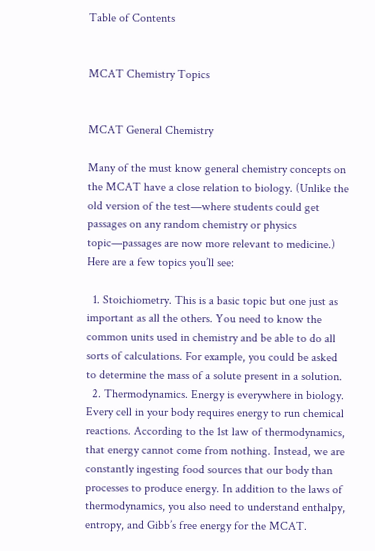Table of Contents


MCAT Chemistry Topics


MCAT General Chemistry

Many of the must know general chemistry concepts on the MCAT have a close relation to biology. (Unlike the old version of the test—where students could get passages on any random chemistry or physics topic—passages are now more relevant to medicine.) Here are a few topics you’ll see:

  1. Stoichiometry. This is a basic topic but one just as important as all the others. You need to know the common units used in chemistry and be able to do all sorts of calculations. For example, you could be asked to determine the mass of a solute present in a solution.
  2. Thermodynamics. Energy is everywhere in biology. Every cell in your body requires energy to run chemical reactions. According to the 1st law of thermodynamics, that energy cannot come from nothing. Instead, we are constantly ingesting food sources that our body than processes to produce energy. In addition to the laws of thermodynamics, you also need to understand enthalpy, entropy, and Gibb’s free energy for the MCAT.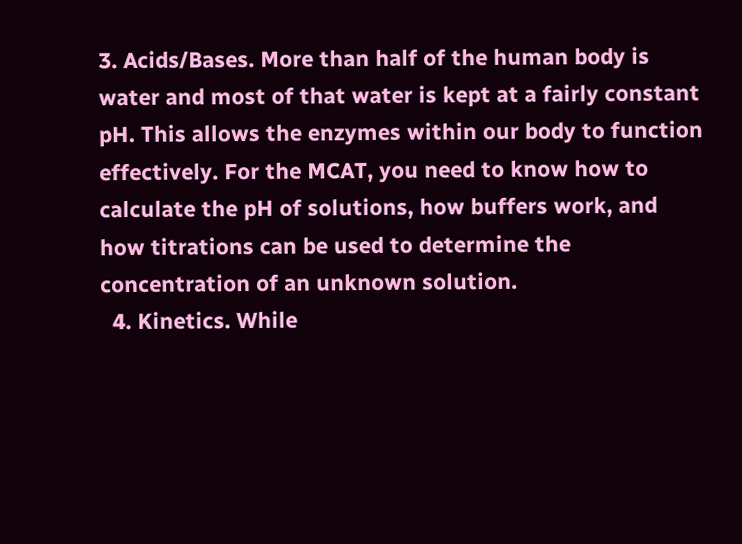3. Acids/Bases. More than half of the human body is water and most of that water is kept at a fairly constant pH. This allows the enzymes within our body to function effectively. For the MCAT, you need to know how to calculate the pH of solutions, how buffers work, and how titrations can be used to determine the concentration of an unknown solution.
  4. Kinetics. While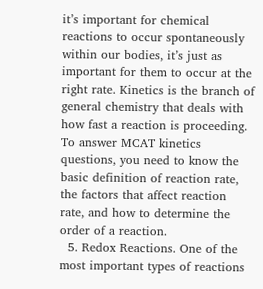it’s important for chemical reactions to occur spontaneously within our bodies, it’s just as important for them to occur at the right rate. Kinetics is the branch of general chemistry that deals with how fast a reaction is proceeding. To answer MCAT kinetics questions, you need to know the basic definition of reaction rate, the factors that affect reaction rate, and how to determine the order of a reaction.
  5. Redox Reactions. One of the most important types of reactions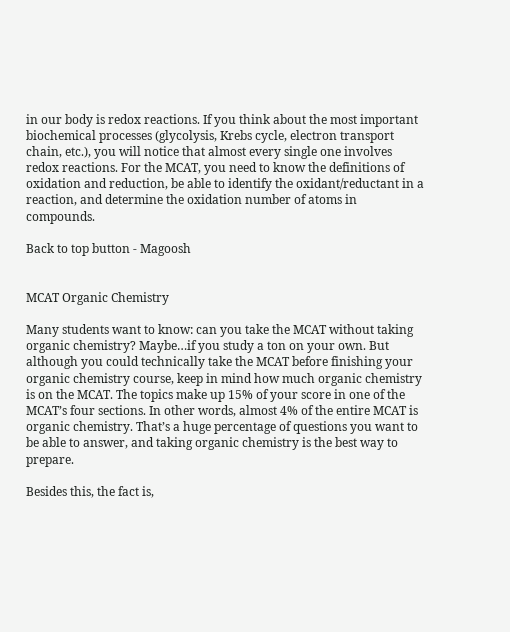in our body is redox reactions. If you think about the most important biochemical processes (glycolysis, Krebs cycle, electron transport chain, etc.), you will notice that almost every single one involves redox reactions. For the MCAT, you need to know the definitions of oxidation and reduction, be able to identify the oxidant/reductant in a reaction, and determine the oxidation number of atoms in compounds.

Back to top button - Magoosh


MCAT Organic Chemistry

Many students want to know: can you take the MCAT without taking organic chemistry? Maybe…if you study a ton on your own. But although you could technically take the MCAT before finishing your organic chemistry course, keep in mind how much organic chemistry is on the MCAT. The topics make up 15% of your score in one of the MCAT’s four sections. In other words, almost 4% of the entire MCAT is organic chemistry. That’s a huge percentage of questions you want to be able to answer, and taking organic chemistry is the best way to prepare.

Besides this, the fact is,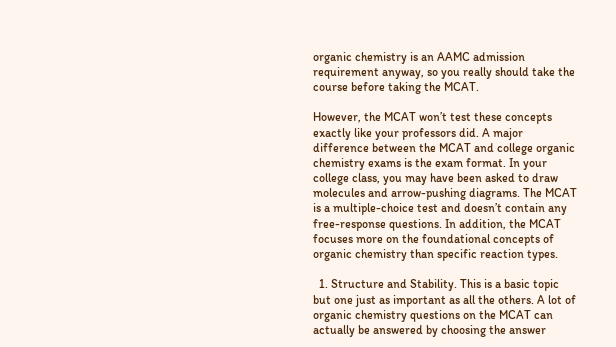organic chemistry is an AAMC admission requirement anyway, so you really should take the course before taking the MCAT.

However, the MCAT won’t test these concepts exactly like your professors did. A major difference between the MCAT and college organic chemistry exams is the exam format. In your college class, you may have been asked to draw molecules and arrow-pushing diagrams. The MCAT is a multiple-choice test and doesn’t contain any free-response questions. In addition, the MCAT focuses more on the foundational concepts of organic chemistry than specific reaction types.

  1. Structure and Stability. This is a basic topic but one just as important as all the others. A lot of organic chemistry questions on the MCAT can actually be answered by choosing the answer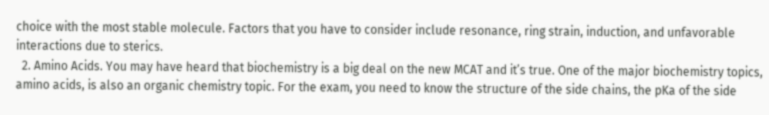choice with the most stable molecule. Factors that you have to consider include resonance, ring strain, induction, and unfavorable interactions due to sterics.
  2. Amino Acids. You may have heard that biochemistry is a big deal on the new MCAT and it’s true. One of the major biochemistry topics, amino acids, is also an organic chemistry topic. For the exam, you need to know the structure of the side chains, the pKa of the side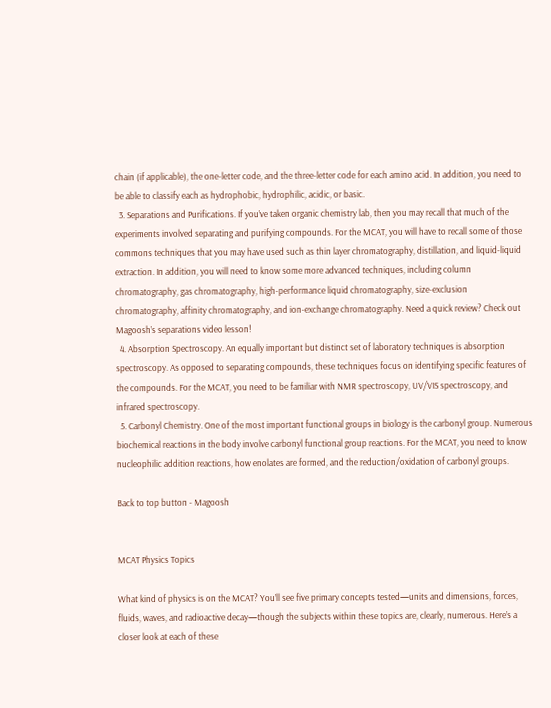chain (if applicable), the one-letter code, and the three-letter code for each amino acid. In addition, you need to be able to classify each as hydrophobic, hydrophilic, acidic, or basic.
  3. Separations and Purifications. If you’ve taken organic chemistry lab, then you may recall that much of the experiments involved separating and purifying compounds. For the MCAT, you will have to recall some of those commons techniques that you may have used such as thin layer chromatography, distillation, and liquid-liquid extraction. In addition, you will need to know some more advanced techniques, including column chromatography, gas chromatography, high-performance liquid chromatography, size-exclusion chromatography, affinity chromatography, and ion-exchange chromatography. Need a quick review? Check out Magoosh’s separations video lesson!
  4. Absorption Spectroscopy. An equally important but distinct set of laboratory techniques is absorption spectroscopy. As opposed to separating compounds, these techniques focus on identifying specific features of the compounds. For the MCAT, you need to be familiar with NMR spectroscopy, UV/VIS spectroscopy, and infrared spectroscopy.
  5. Carbonyl Chemistry. One of the most important functional groups in biology is the carbonyl group. Numerous biochemical reactions in the body involve carbonyl functional group reactions. For the MCAT, you need to know nucleophilic addition reactions, how enolates are formed, and the reduction/oxidation of carbonyl groups.

Back to top button - Magoosh


MCAT Physics Topics

What kind of physics is on the MCAT? You’ll see five primary concepts tested—units and dimensions, forces, fluids, waves, and radioactive decay—though the subjects within these topics are, clearly, numerous. Here’s a closer look at each of these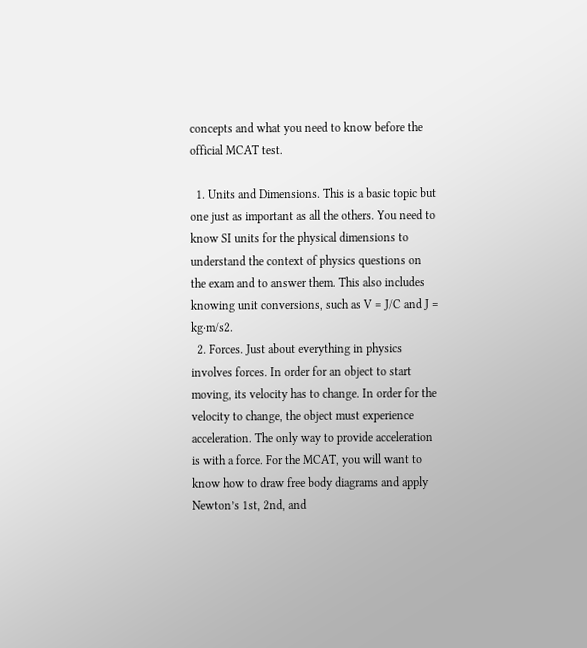concepts and what you need to know before the official MCAT test.

  1. Units and Dimensions. This is a basic topic but one just as important as all the others. You need to know SI units for the physical dimensions to understand the context of physics questions on the exam and to answer them. This also includes knowing unit conversions, such as V = J/C and J = kg·m/s2.
  2. Forces. Just about everything in physics involves forces. In order for an object to start moving, its velocity has to change. In order for the velocity to change, the object must experience acceleration. The only way to provide acceleration is with a force. For the MCAT, you will want to know how to draw free body diagrams and apply Newton’s 1st, 2nd, and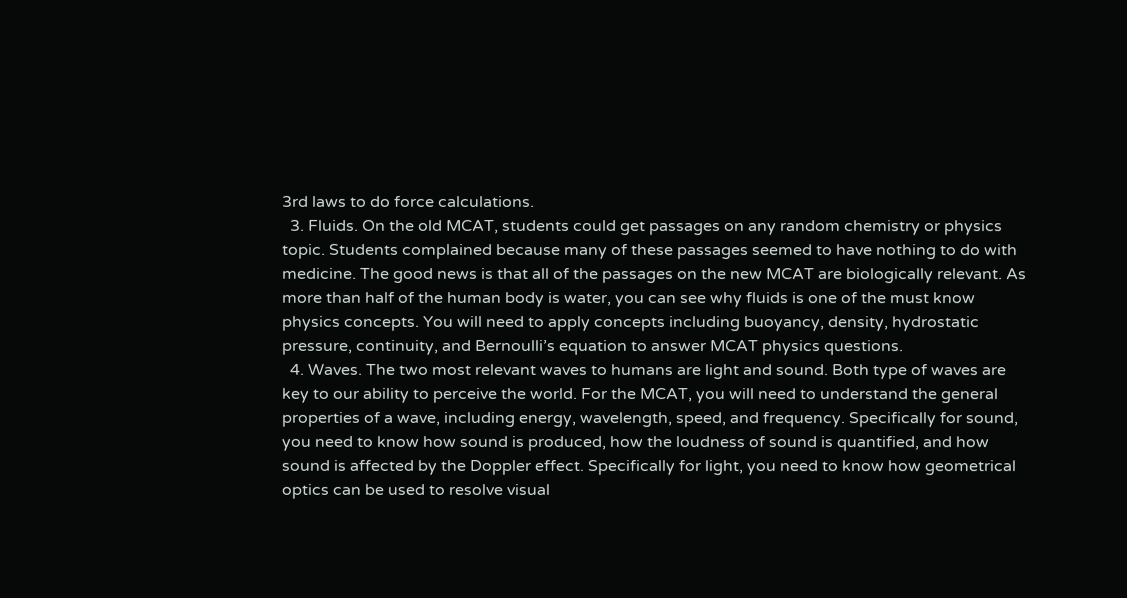3rd laws to do force calculations.
  3. Fluids. On the old MCAT, students could get passages on any random chemistry or physics topic. Students complained because many of these passages seemed to have nothing to do with medicine. The good news is that all of the passages on the new MCAT are biologically relevant. As more than half of the human body is water, you can see why fluids is one of the must know physics concepts. You will need to apply concepts including buoyancy, density, hydrostatic pressure, continuity, and Bernoulli’s equation to answer MCAT physics questions.
  4. Waves. The two most relevant waves to humans are light and sound. Both type of waves are key to our ability to perceive the world. For the MCAT, you will need to understand the general properties of a wave, including energy, wavelength, speed, and frequency. Specifically for sound, you need to know how sound is produced, how the loudness of sound is quantified, and how sound is affected by the Doppler effect. Specifically for light, you need to know how geometrical optics can be used to resolve visual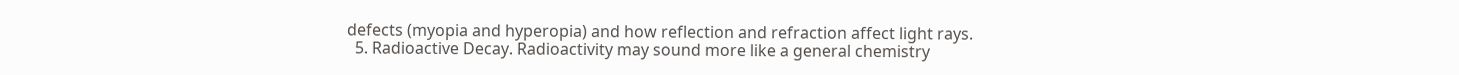defects (myopia and hyperopia) and how reflection and refraction affect light rays.
  5. Radioactive Decay. Radioactivity may sound more like a general chemistry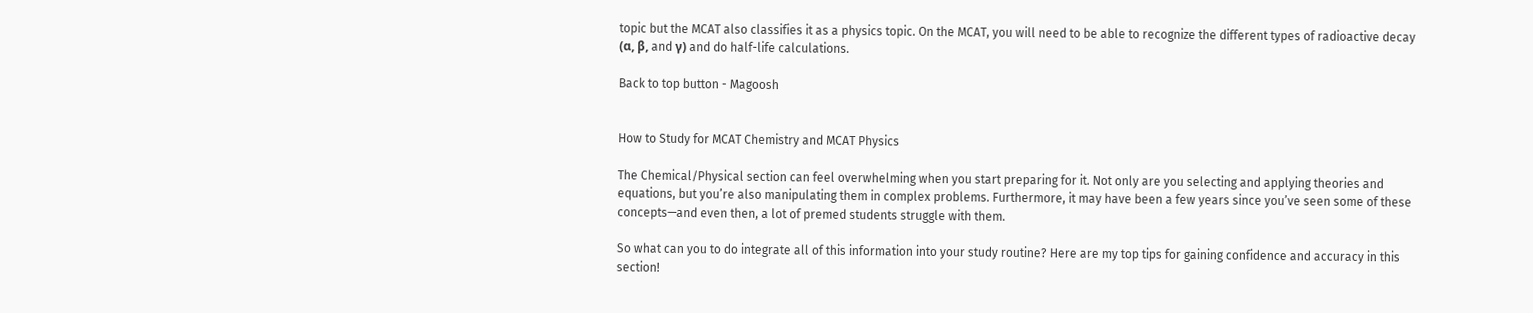topic but the MCAT also classifies it as a physics topic. On the MCAT, you will need to be able to recognize the different types of radioactive decay (α, β, and γ) and do half-life calculations.

Back to top button - Magoosh


How to Study for MCAT Chemistry and MCAT Physics

The Chemical/Physical section can feel overwhelming when you start preparing for it. Not only are you selecting and applying theories and equations, but you’re also manipulating them in complex problems. Furthermore, it may have been a few years since you’ve seen some of these concepts—and even then, a lot of premed students struggle with them.

So what can you to do integrate all of this information into your study routine? Here are my top tips for gaining confidence and accuracy in this section!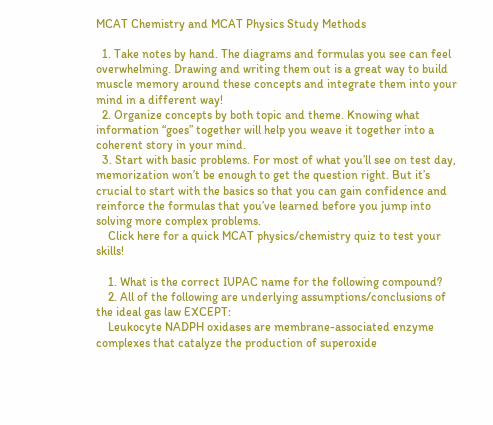MCAT Chemistry and MCAT Physics Study Methods

  1. Take notes by hand. The diagrams and formulas you see can feel overwhelming. Drawing and writing them out is a great way to build muscle memory around these concepts and integrate them into your mind in a different way!
  2. Organize concepts by both topic and theme. Knowing what information “goes” together will help you weave it together into a coherent story in your mind.
  3. Start with basic problems. For most of what you’ll see on test day, memorization won’t be enough to get the question right. But it’s crucial to start with the basics so that you can gain confidence and reinforce the formulas that you’ve learned before you jump into solving more complex problems.
    Click here for a quick MCAT physics/chemistry quiz to test your skills!

    1. What is the correct IUPAC name for the following compound?
    2. All of the following are underlying assumptions/conclusions of the ideal gas law EXCEPT:
    Leukocyte NADPH oxidases are membrane-associated enzyme complexes that catalyze the production of superoxide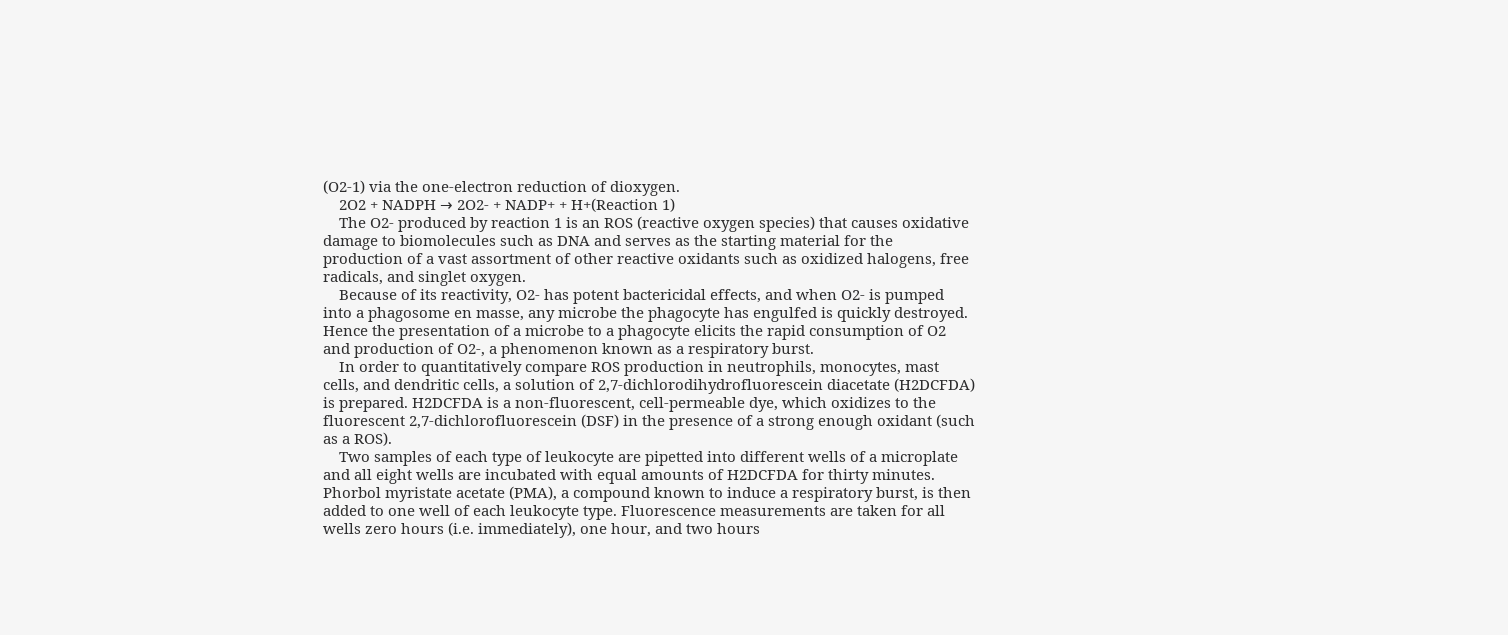(O2-1) via the one-electron reduction of dioxygen.
    2O2 + NADPH → 2O2- + NADP+ + H+(Reaction 1)
    The O2- produced by reaction 1 is an ROS (reactive oxygen species) that causes oxidative damage to biomolecules such as DNA and serves as the starting material for the production of a vast assortment of other reactive oxidants such as oxidized halogens, free radicals, and singlet oxygen.
    Because of its reactivity, O2- has potent bactericidal effects, and when O2- is pumped into a phagosome en masse, any microbe the phagocyte has engulfed is quickly destroyed. Hence the presentation of a microbe to a phagocyte elicits the rapid consumption of O2 and production of O2-, a phenomenon known as a respiratory burst.
    In order to quantitatively compare ROS production in neutrophils, monocytes, mast cells, and dendritic cells, a solution of 2,7-dichlorodihydrofluorescein diacetate (H2DCFDA) is prepared. H2DCFDA is a non-fluorescent, cell-permeable dye, which oxidizes to the fluorescent 2,7-dichlorofluorescein (DSF) in the presence of a strong enough oxidant (such as a ROS).
    Two samples of each type of leukocyte are pipetted into different wells of a microplate and all eight wells are incubated with equal amounts of H2DCFDA for thirty minutes. Phorbol myristate acetate (PMA), a compound known to induce a respiratory burst, is then added to one well of each leukocyte type. Fluorescence measurements are taken for all wells zero hours (i.e. immediately), one hour, and two hours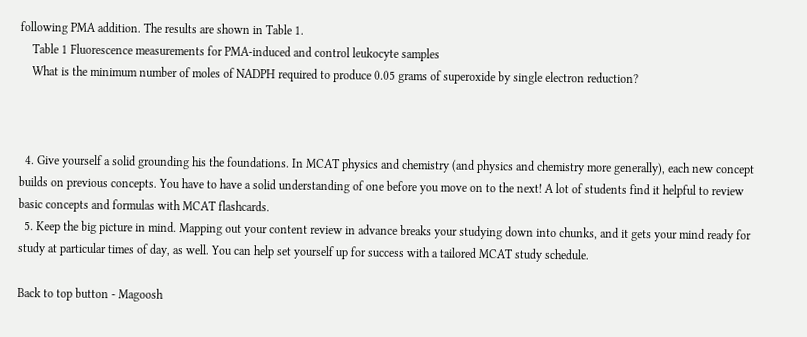following PMA addition. The results are shown in Table 1.
    Table 1 Fluorescence measurements for PMA-induced and control leukocyte samples
    What is the minimum number of moles of NADPH required to produce 0.05 grams of superoxide by single electron reduction?



  4. Give yourself a solid grounding his the foundations. In MCAT physics and chemistry (and physics and chemistry more generally), each new concept builds on previous concepts. You have to have a solid understanding of one before you move on to the next! A lot of students find it helpful to review basic concepts and formulas with MCAT flashcards.
  5. Keep the big picture in mind. Mapping out your content review in advance breaks your studying down into chunks, and it gets your mind ready for study at particular times of day, as well. You can help set yourself up for success with a tailored MCAT study schedule.

Back to top button - Magoosh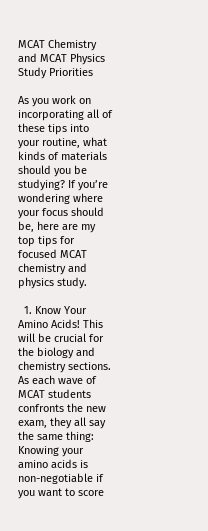MCAT Chemistry and MCAT Physics Study Priorities

As you work on incorporating all of these tips into your routine, what kinds of materials should you be studying? If you’re wondering where your focus should be, here are my top tips for focused MCAT chemistry and physics study.

  1. Know Your Amino Acids! This will be crucial for the biology and chemistry sections. As each wave of MCAT students confronts the new exam, they all say the same thing: Knowing your amino acids is non-negotiable if you want to score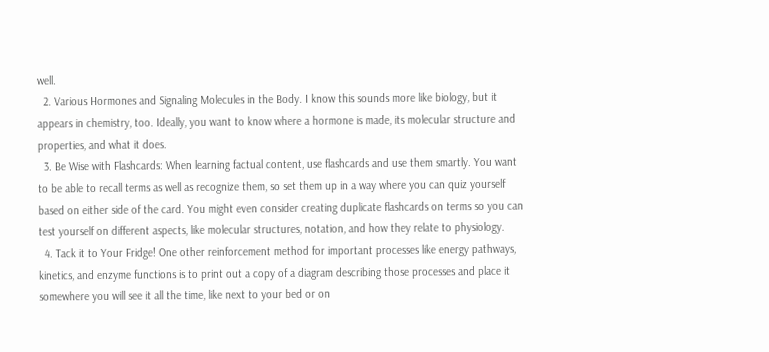well.
  2. Various Hormones and Signaling Molecules in the Body. I know this sounds more like biology, but it appears in chemistry, too. Ideally, you want to know where a hormone is made, its molecular structure and properties, and what it does.
  3. Be Wise with Flashcards: When learning factual content, use flashcards and use them smartly. You want to be able to recall terms as well as recognize them, so set them up in a way where you can quiz yourself based on either side of the card. You might even consider creating duplicate flashcards on terms so you can test yourself on different aspects, like molecular structures, notation, and how they relate to physiology.
  4. Tack it to Your Fridge! One other reinforcement method for important processes like energy pathways, kinetics, and enzyme functions is to print out a copy of a diagram describing those processes and place it somewhere you will see it all the time, like next to your bed or on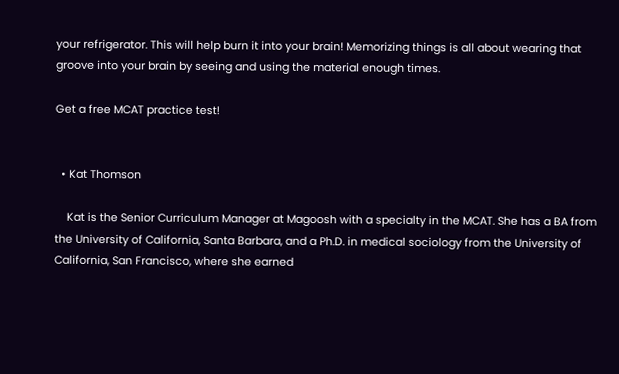your refrigerator. This will help burn it into your brain! Memorizing things is all about wearing that groove into your brain by seeing and using the material enough times.

Get a free MCAT practice test!


  • Kat Thomson

    Kat is the Senior Curriculum Manager at Magoosh with a specialty in the MCAT. She has a BA from the University of California, Santa Barbara, and a Ph.D. in medical sociology from the University of California, San Francisco, where she earned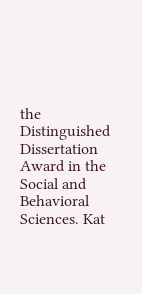the Distinguished Dissertation Award in the Social and Behavioral Sciences. Kat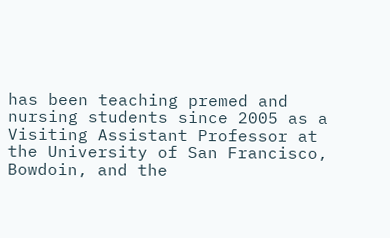has been teaching premed and nursing students since 2005 as a Visiting Assistant Professor at the University of San Francisco, Bowdoin, and the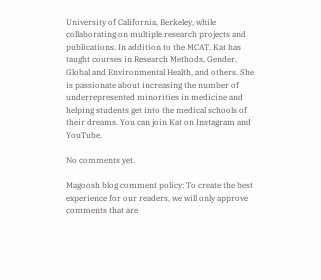University of California, Berkeley, while collaborating on multiple research projects and publications. In addition to the MCAT, Kat has taught courses in Research Methods, Gender, Global and Environmental Health, and others. She is passionate about increasing the number of underrepresented minorities in medicine and helping students get into the medical schools of their dreams. You can join Kat on Instagram and YouTube.

No comments yet.

Magoosh blog comment policy: To create the best experience for our readers, we will only approve comments that are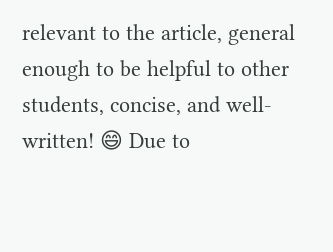relevant to the article, general enough to be helpful to other students, concise, and well-written! 😄 Due to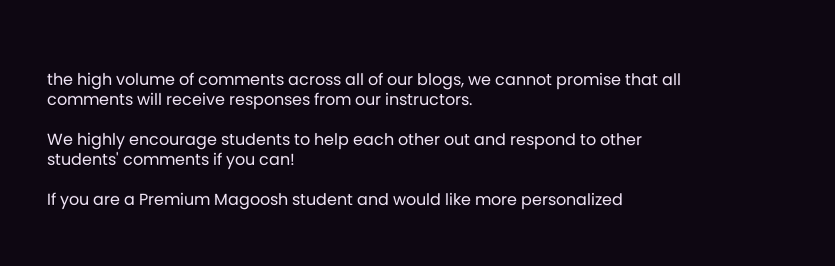the high volume of comments across all of our blogs, we cannot promise that all comments will receive responses from our instructors.

We highly encourage students to help each other out and respond to other students' comments if you can!

If you are a Premium Magoosh student and would like more personalized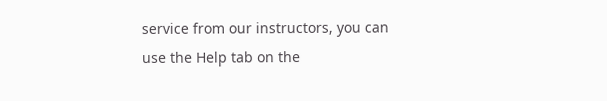service from our instructors, you can use the Help tab on the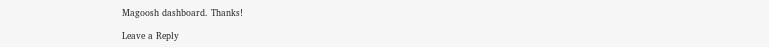Magoosh dashboard. Thanks!

Leave a Reply